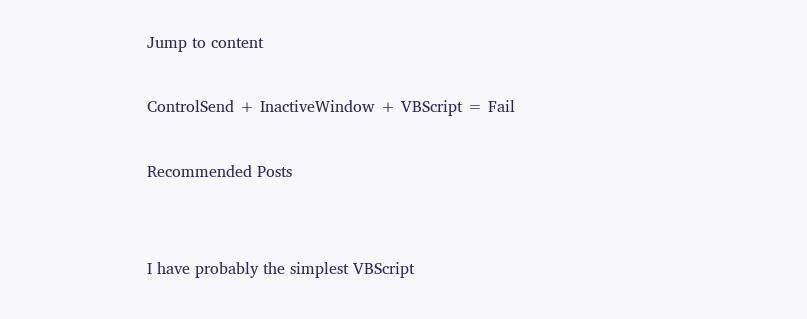Jump to content

ControlSend + InactiveWindow + VBScript = Fail

Recommended Posts


I have probably the simplest VBScript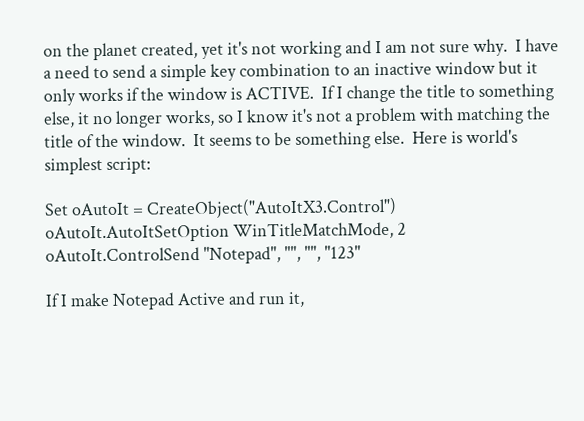on the planet created, yet it's not working and I am not sure why.  I have a need to send a simple key combination to an inactive window but it only works if the window is ACTIVE.  If I change the title to something else, it no longer works, so I know it's not a problem with matching the title of the window.  It seems to be something else.  Here is world's simplest script:

Set oAutoIt = CreateObject("AutoItX3.Control")
oAutoIt.AutoItSetOption WinTitleMatchMode, 2
oAutoIt.ControlSend "Notepad", "", "", "123"

If I make Notepad Active and run it,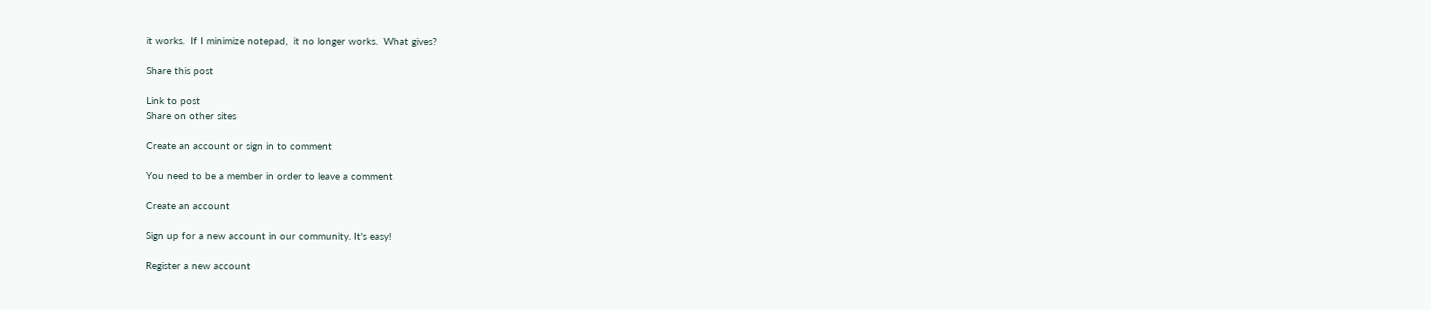it works.  If I minimize notepad,  it no longer works.  What gives?

Share this post

Link to post
Share on other sites

Create an account or sign in to comment

You need to be a member in order to leave a comment

Create an account

Sign up for a new account in our community. It's easy!

Register a new account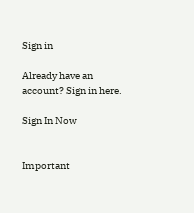Sign in

Already have an account? Sign in here.

Sign In Now


Important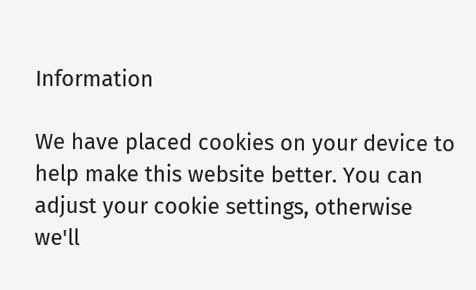Information

We have placed cookies on your device to help make this website better. You can adjust your cookie settings, otherwise we'll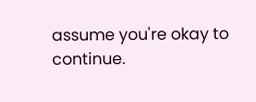assume you're okay to continue.